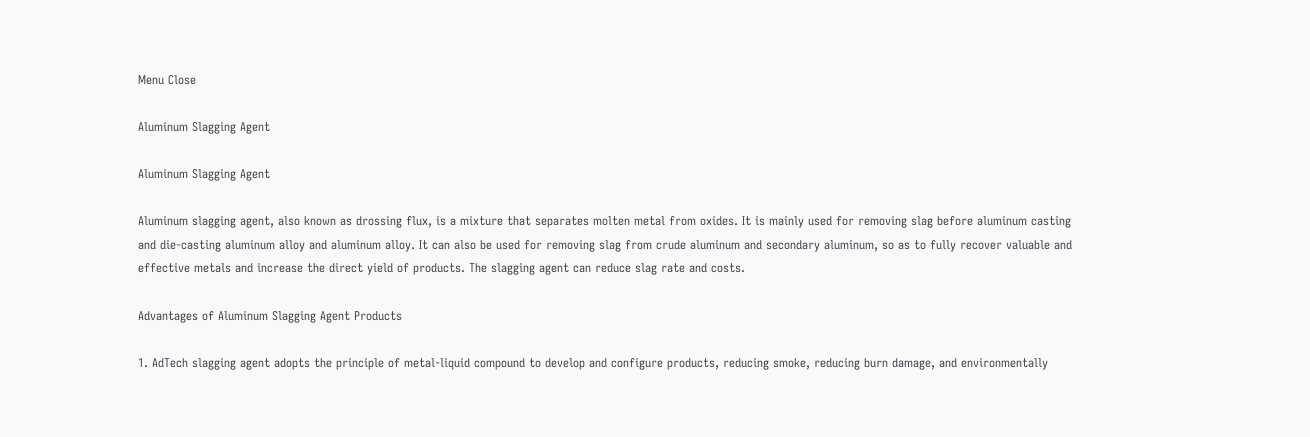Menu Close

Aluminum Slagging Agent

Aluminum Slagging Agent

Aluminum slagging agent, also known as drossing flux, is a mixture that separates molten metal from oxides. It is mainly used for removing slag before aluminum casting and die-casting aluminum alloy and aluminum alloy. It can also be used for removing slag from crude aluminum and secondary aluminum, so as to fully recover valuable and effective metals and increase the direct yield of products. The slagging agent can reduce slag rate and costs.

Advantages of Aluminum Slagging Agent Products

1. AdTech slagging agent adopts the principle of metal-liquid compound to develop and configure products, reducing smoke, reducing burn damage, and environmentally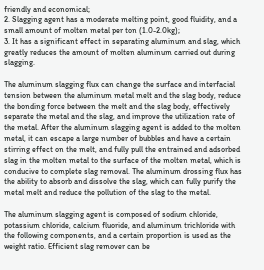friendly and economical;
2. Slagging agent has a moderate melting point, good fluidity, and a small amount of molten metal per ton (1.0-2.0kg);
3. It has a significant effect in separating aluminum and slag, which greatly reduces the amount of molten aluminum carried out during slagging.

The aluminum slagging flux can change the surface and interfacial tension between the aluminum metal melt and the slag body, reduce the bonding force between the melt and the slag body, effectively separate the metal and the slag, and improve the utilization rate of the metal. After the aluminum slagging agent is added to the molten metal, it can escape a large number of bubbles and have a certain stirring effect on the melt, and fully pull the entrained and adsorbed slag in the molten metal to the surface of the molten metal, which is conducive to complete slag removal. The aluminum drossing flux has the ability to absorb and dissolve the slag, which can fully purify the metal melt and reduce the pollution of the slag to the metal.

The aluminum slagging agent is composed of sodium chloride, potassium chloride, calcium fluoride, and aluminum trichloride with the following components, and a certain proportion is used as the weight ratio. Efficient slag remover can be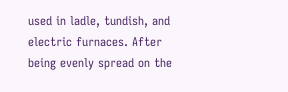used in ladle, tundish, and electric furnaces. After being evenly spread on the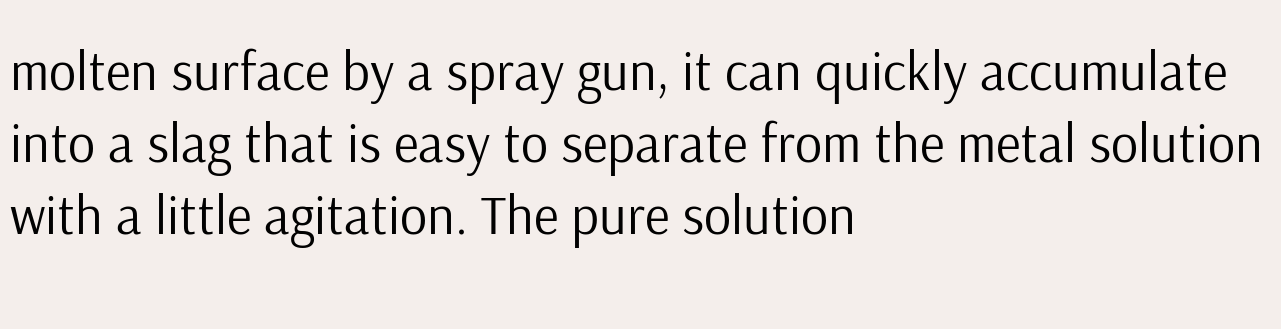molten surface by a spray gun, it can quickly accumulate into a slag that is easy to separate from the metal solution with a little agitation. The pure solution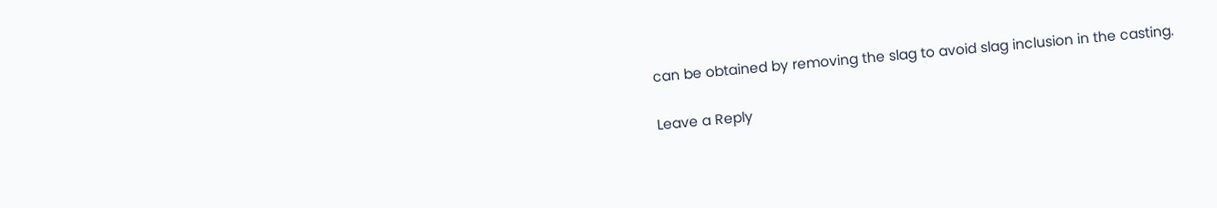can be obtained by removing the slag to avoid slag inclusion in the casting.

Leave a Reply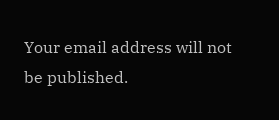Your email address will not be published.